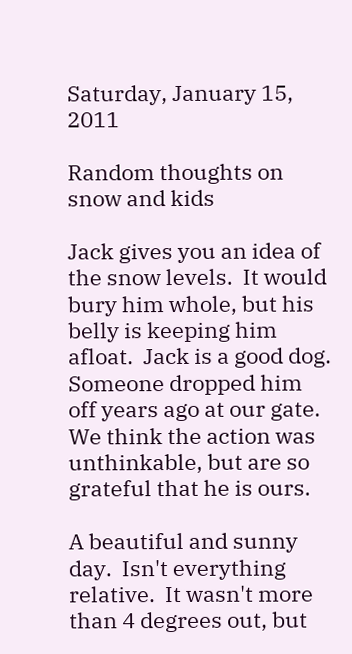Saturday, January 15, 2011

Random thoughts on snow and kids

Jack gives you an idea of the snow levels.  It would bury him whole, but his belly is keeping him afloat.  Jack is a good dog.  Someone dropped him off years ago at our gate.  We think the action was unthinkable, but are so grateful that he is ours.

A beautiful and sunny day.  Isn't everything relative.  It wasn't more than 4 degrees out, but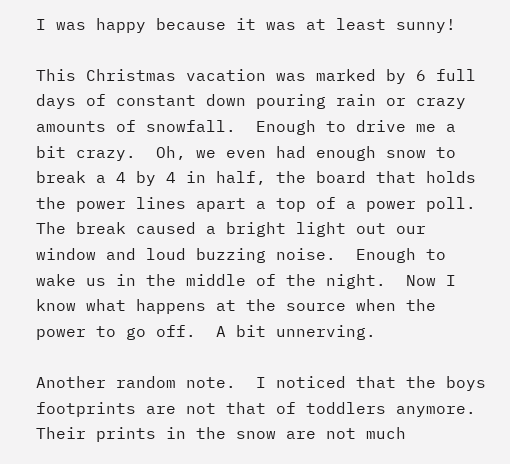I was happy because it was at least sunny!

This Christmas vacation was marked by 6 full days of constant down pouring rain or crazy amounts of snowfall.  Enough to drive me a bit crazy.  Oh, we even had enough snow to break a 4 by 4 in half, the board that holds the power lines apart a top of a power poll.  The break caused a bright light out our window and loud buzzing noise.  Enough to wake us in the middle of the night.  Now I know what happens at the source when the power to go off.  A bit unnerving.

Another random note.  I noticed that the boys footprints are not that of toddlers anymore.  Their prints in the snow are not much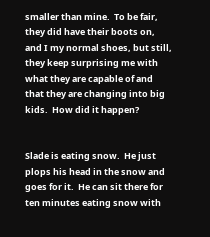smaller than mine.  To be fair, they did have their boots on, and I my normal shoes, but still, they keep surprising me with what they are capable of and that they are changing into big kids.  How did it happen?


Slade is eating snow.  He just plops his head in the snow and goes for it.  He can sit there for ten minutes eating snow with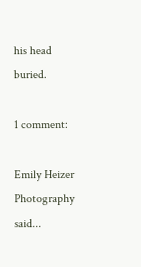his head buried.

1 comment:

Emily Heizer Photography said...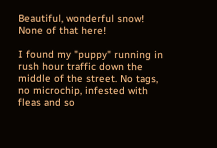Beautiful, wonderful snow! None of that here!

I found my "puppy" running in rush hour traffic down the middle of the street. No tags, no microchip, infested with fleas and so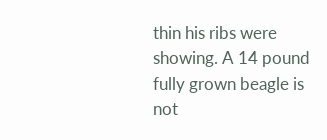thin his ribs were showing. A 14 pound fully grown beagle is not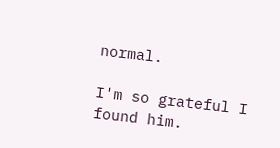normal.

I'm so grateful I found him.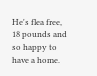He's flea free, 18 pounds and so happy to have a home.